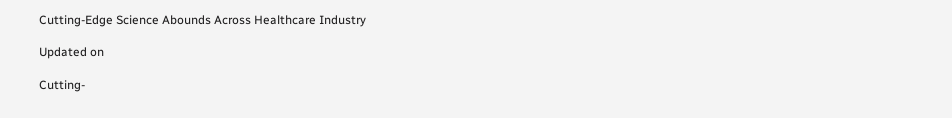Cutting-Edge Science Abounds Across Healthcare Industry

Updated on

Cutting-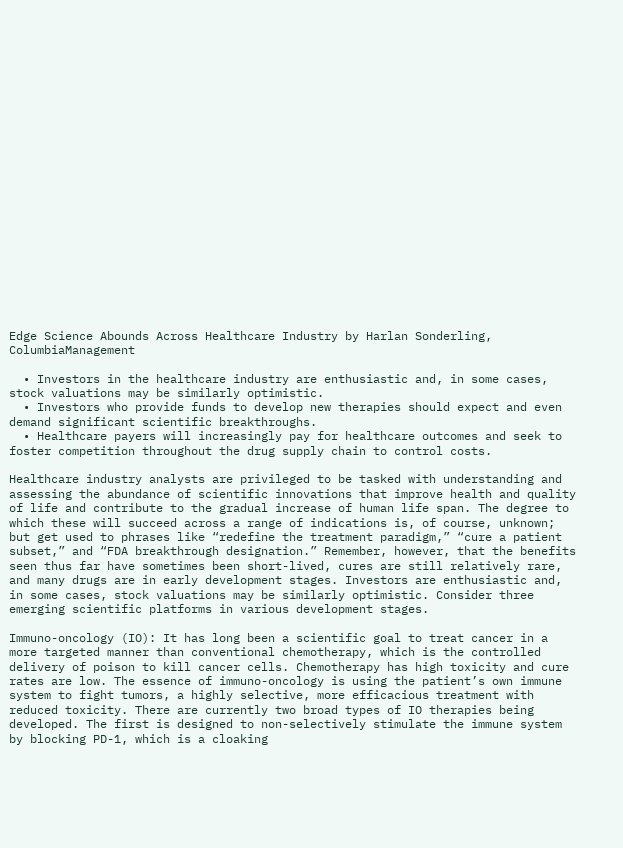Edge Science Abounds Across Healthcare Industry by Harlan Sonderling, ColumbiaManagement

  • Investors in the healthcare industry are enthusiastic and, in some cases, stock valuations may be similarly optimistic.
  • Investors who provide funds to develop new therapies should expect and even demand significant scientific breakthroughs.
  • Healthcare payers will increasingly pay for healthcare outcomes and seek to foster competition throughout the drug supply chain to control costs.

Healthcare industry analysts are privileged to be tasked with understanding and assessing the abundance of scientific innovations that improve health and quality of life and contribute to the gradual increase of human life span. The degree to which these will succeed across a range of indications is, of course, unknown; but get used to phrases like “redefine the treatment paradigm,” “cure a patient subset,” and “FDA breakthrough designation.” Remember, however, that the benefits seen thus far have sometimes been short-lived, cures are still relatively rare, and many drugs are in early development stages. Investors are enthusiastic and, in some cases, stock valuations may be similarly optimistic. Consider three emerging scientific platforms in various development stages.

Immuno-oncology (IO): It has long been a scientific goal to treat cancer in a more targeted manner than conventional chemotherapy, which is the controlled delivery of poison to kill cancer cells. Chemotherapy has high toxicity and cure rates are low. The essence of immuno-oncology is using the patient’s own immune system to fight tumors, a highly selective, more efficacious treatment with reduced toxicity. There are currently two broad types of IO therapies being developed. The first is designed to non-selectively stimulate the immune system by blocking PD-1, which is a cloaking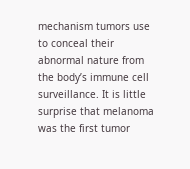mechanism tumors use to conceal their abnormal nature from the body’s immune cell surveillance. It is little surprise that melanoma was the first tumor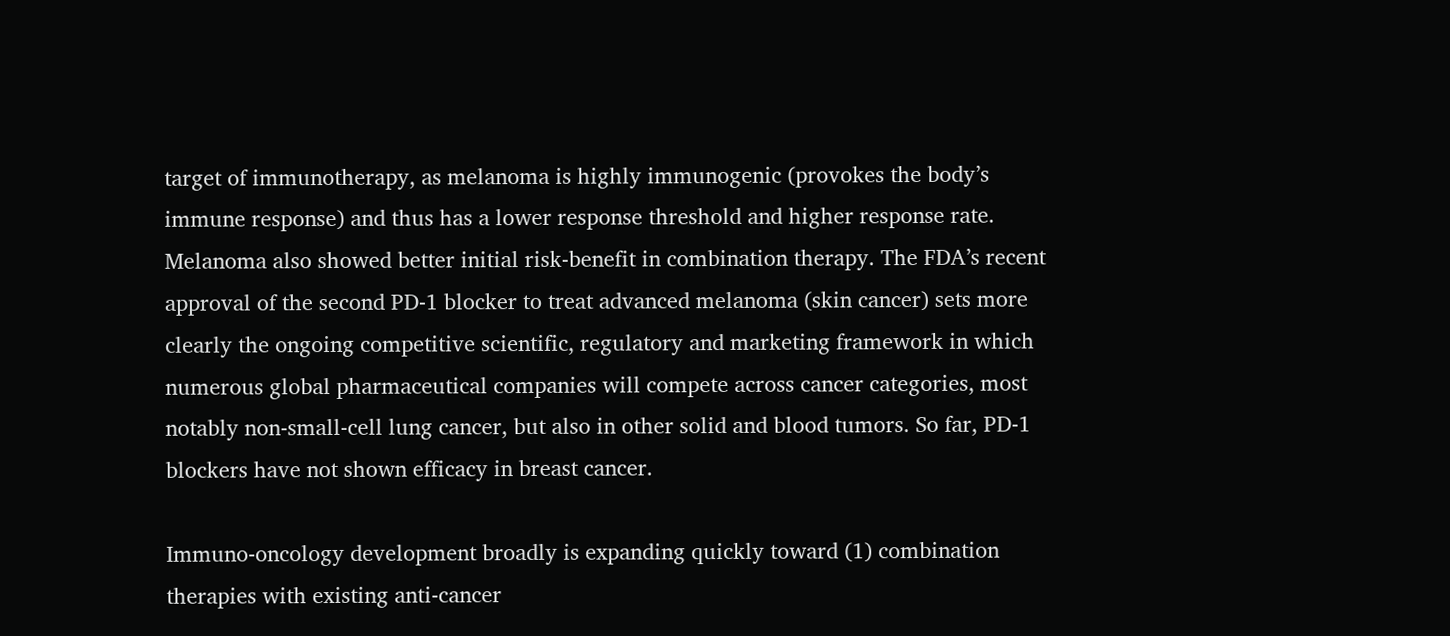target of immunotherapy, as melanoma is highly immunogenic (provokes the body’s immune response) and thus has a lower response threshold and higher response rate. Melanoma also showed better initial risk-benefit in combination therapy. The FDA’s recent approval of the second PD-1 blocker to treat advanced melanoma (skin cancer) sets more clearly the ongoing competitive scientific, regulatory and marketing framework in which numerous global pharmaceutical companies will compete across cancer categories, most notably non-small-cell lung cancer, but also in other solid and blood tumors. So far, PD-1 blockers have not shown efficacy in breast cancer.

Immuno-oncology development broadly is expanding quickly toward (1) combination therapies with existing anti-cancer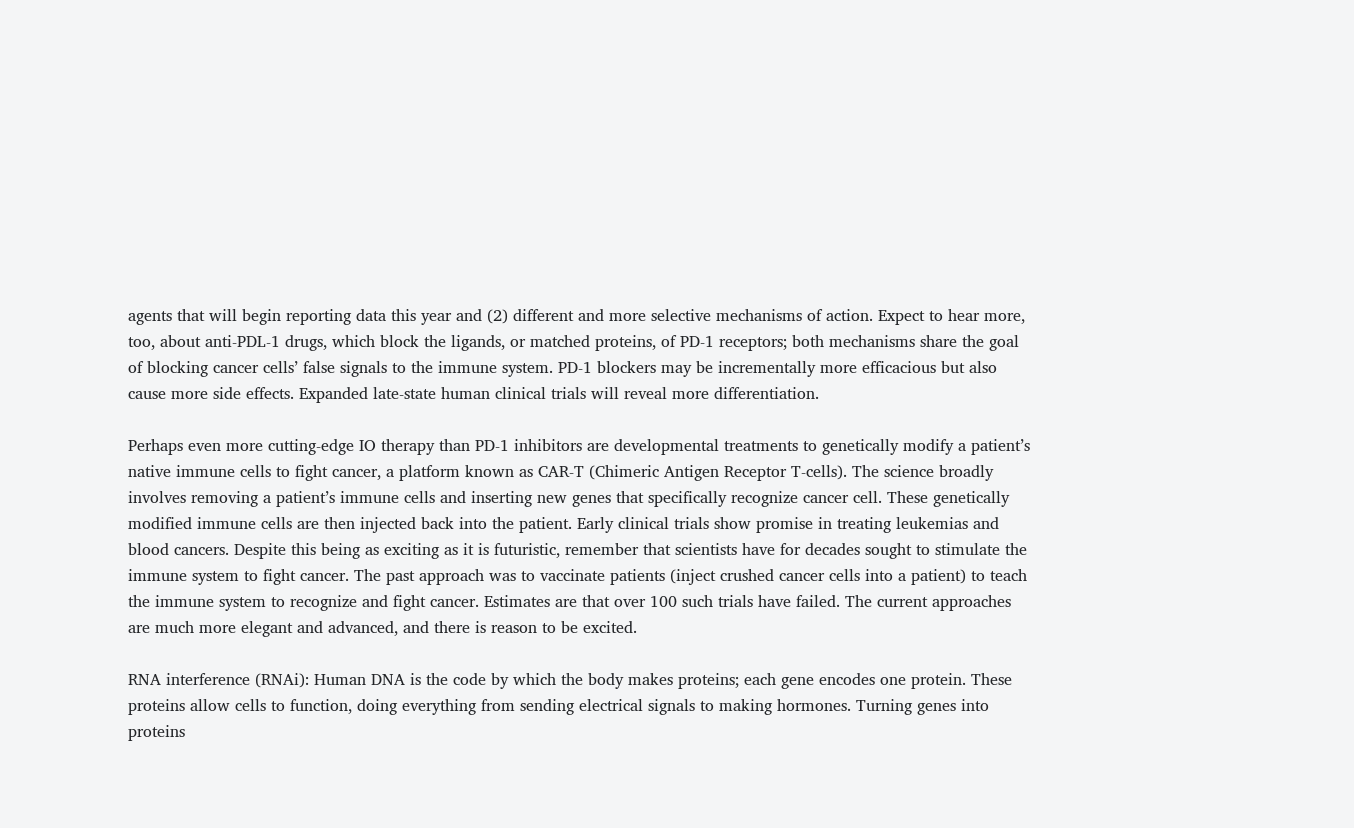agents that will begin reporting data this year and (2) different and more selective mechanisms of action. Expect to hear more, too, about anti-PDL-1 drugs, which block the ligands, or matched proteins, of PD-1 receptors; both mechanisms share the goal of blocking cancer cells’ false signals to the immune system. PD-1 blockers may be incrementally more efficacious but also cause more side effects. Expanded late-state human clinical trials will reveal more differentiation.

Perhaps even more cutting-edge IO therapy than PD-1 inhibitors are developmental treatments to genetically modify a patient’s native immune cells to fight cancer, a platform known as CAR-T (Chimeric Antigen Receptor T-cells). The science broadly involves removing a patient’s immune cells and inserting new genes that specifically recognize cancer cell. These genetically modified immune cells are then injected back into the patient. Early clinical trials show promise in treating leukemias and blood cancers. Despite this being as exciting as it is futuristic, remember that scientists have for decades sought to stimulate the immune system to fight cancer. The past approach was to vaccinate patients (inject crushed cancer cells into a patient) to teach the immune system to recognize and fight cancer. Estimates are that over 100 such trials have failed. The current approaches are much more elegant and advanced, and there is reason to be excited.

RNA interference (RNAi): Human DNA is the code by which the body makes proteins; each gene encodes one protein. These proteins allow cells to function, doing everything from sending electrical signals to making hormones. Turning genes into proteins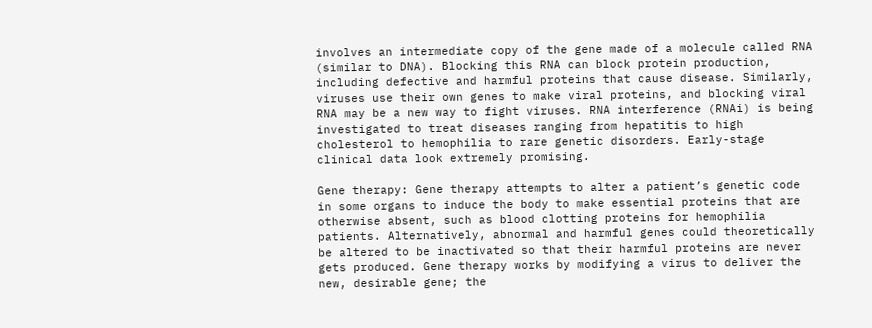involves an intermediate copy of the gene made of a molecule called RNA (similar to DNA). Blocking this RNA can block protein production, including defective and harmful proteins that cause disease. Similarly, viruses use their own genes to make viral proteins, and blocking viral RNA may be a new way to fight viruses. RNA interference (RNAi) is being investigated to treat diseases ranging from hepatitis to high cholesterol to hemophilia to rare genetic disorders. Early-stage clinical data look extremely promising.

Gene therapy: Gene therapy attempts to alter a patient’s genetic code in some organs to induce the body to make essential proteins that are otherwise absent, such as blood clotting proteins for hemophilia patients. Alternatively, abnormal and harmful genes could theoretically be altered to be inactivated so that their harmful proteins are never gets produced. Gene therapy works by modifying a virus to deliver the new, desirable gene; the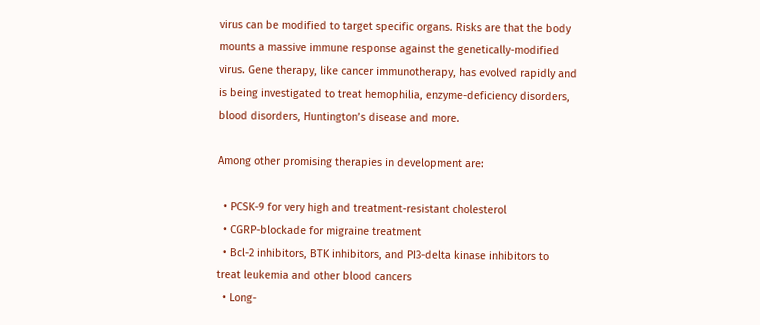virus can be modified to target specific organs. Risks are that the body mounts a massive immune response against the genetically-modified virus. Gene therapy, like cancer immunotherapy, has evolved rapidly and is being investigated to treat hemophilia, enzyme-deficiency disorders, blood disorders, Huntington’s disease and more.

Among other promising therapies in development are:

  • PCSK-9 for very high and treatment-resistant cholesterol
  • CGRP-blockade for migraine treatment
  • Bcl-2 inhibitors, BTK inhibitors, and PI3-delta kinase inhibitors to treat leukemia and other blood cancers
  • Long-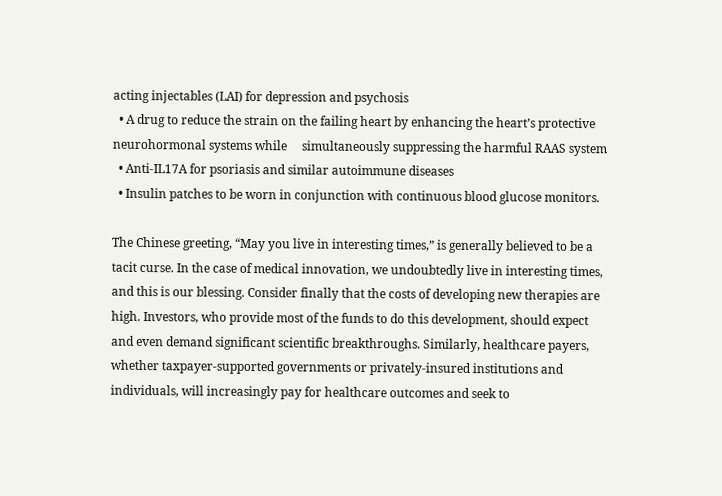acting injectables (LAI) for depression and psychosis
  • A drug to reduce the strain on the failing heart by enhancing the heart’s protective neurohormonal systems while     simultaneously suppressing the harmful RAAS system
  • Anti-IL17A for psoriasis and similar autoimmune diseases
  • Insulin patches to be worn in conjunction with continuous blood glucose monitors.

The Chinese greeting, “May you live in interesting times,” is generally believed to be a tacit curse. In the case of medical innovation, we undoubtedly live in interesting times, and this is our blessing. Consider finally that the costs of developing new therapies are high. Investors, who provide most of the funds to do this development, should expect and even demand significant scientific breakthroughs. Similarly, healthcare payers, whether taxpayer-supported governments or privately-insured institutions and individuals, will increasingly pay for healthcare outcomes and seek to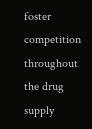foster competition throughout the drug supply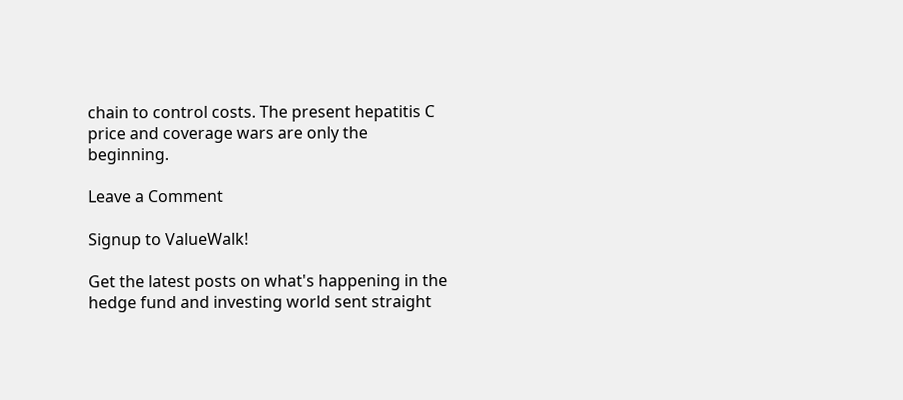chain to control costs. The present hepatitis C price and coverage wars are only the beginning.

Leave a Comment

Signup to ValueWalk!

Get the latest posts on what's happening in the hedge fund and investing world sent straight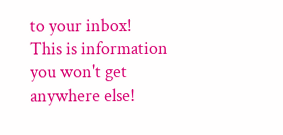to your inbox!
This is information you won't get anywhere else!